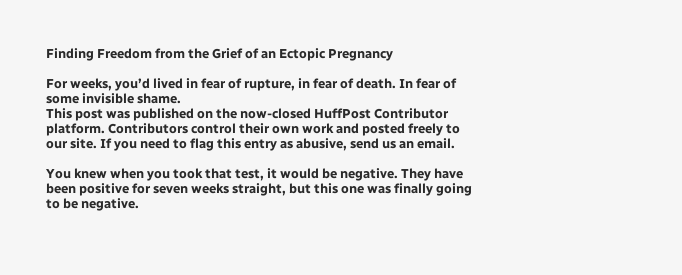Finding Freedom from the Grief of an Ectopic Pregnancy

For weeks, you’d lived in fear of rupture, in fear of death. In fear of some invisible shame.
This post was published on the now-closed HuffPost Contributor platform. Contributors control their own work and posted freely to our site. If you need to flag this entry as abusive, send us an email.

You knew when you took that test, it would be negative. They have been positive for seven weeks straight, but this one was finally going to be negative.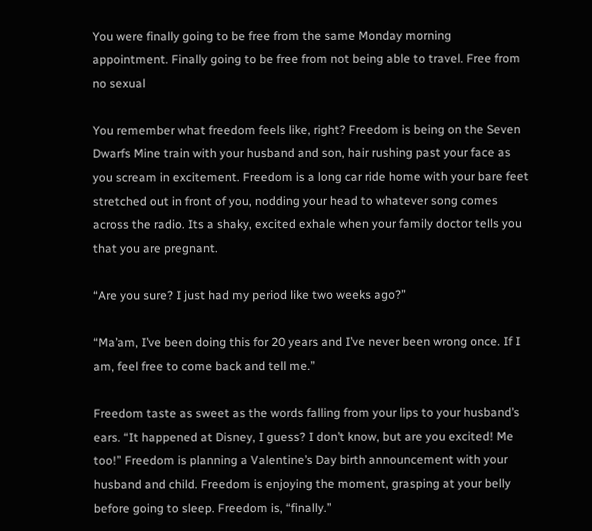You were finally going to be free from the same Monday morning appointment. Finally going to be free from not being able to travel. Free from no sexual

You remember what freedom feels like, right? Freedom is being on the Seven Dwarfs Mine train with your husband and son, hair rushing past your face as you scream in excitement. Freedom is a long car ride home with your bare feet stretched out in front of you, nodding your head to whatever song comes across the radio. Its a shaky, excited exhale when your family doctor tells you that you are pregnant.

“Are you sure? I just had my period like two weeks ago?”

“Ma’am, I’ve been doing this for 20 years and I’ve never been wrong once. If I am, feel free to come back and tell me.”

Freedom taste as sweet as the words falling from your lips to your husband’s ears. “It happened at Disney, I guess? I don’t know, but are you excited! Me too!” Freedom is planning a Valentine’s Day birth announcement with your husband and child. Freedom is enjoying the moment, grasping at your belly before going to sleep. Freedom is, “finally.”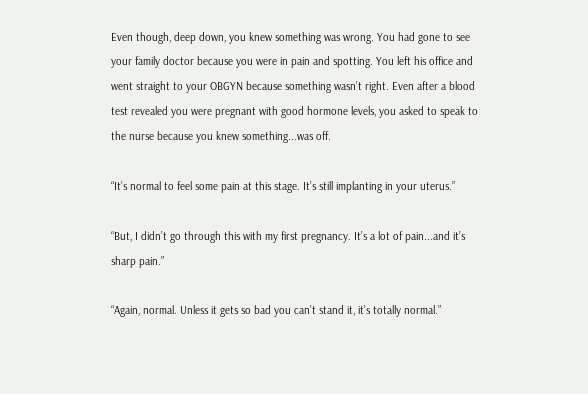Even though, deep down, you knew something was wrong. You had gone to see your family doctor because you were in pain and spotting. You left his office and went straight to your OBGYN because something wasn’t right. Even after a blood test revealed you were pregnant with good hormone levels, you asked to speak to the nurse because you knew something...was off.

“It’s normal to feel some pain at this stage. It’s still implanting in your uterus.”

“But, I didn’t go through this with my first pregnancy. It’s a lot of pain...and it’s sharp pain.”

“Again, normal. Unless it gets so bad you can’t stand it, it’s totally normal.”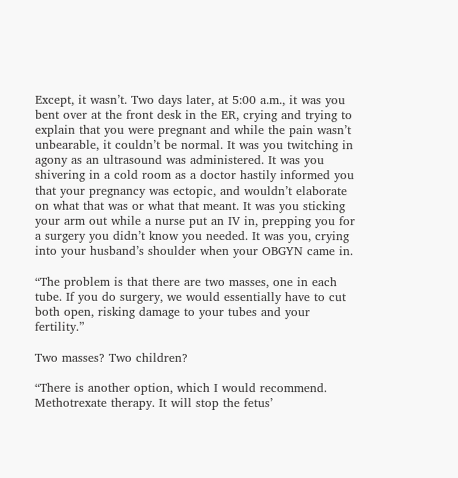Except, it wasn’t. Two days later, at 5:00 a.m., it was you bent over at the front desk in the ER, crying and trying to explain that you were pregnant and while the pain wasn’t unbearable, it couldn’t be normal. It was you twitching in agony as an ultrasound was administered. It was you shivering in a cold room as a doctor hastily informed you that your pregnancy was ectopic, and wouldn’t elaborate on what that was or what that meant. It was you sticking your arm out while a nurse put an IV in, prepping you for a surgery you didn’t know you needed. It was you, crying into your husband’s shoulder when your OBGYN came in.

“The problem is that there are two masses, one in each tube. If you do surgery, we would essentially have to cut both open, risking damage to your tubes and your fertility.”

Two masses? Two children?

“There is another option, which I would recommend. Methotrexate therapy. It will stop the fetus’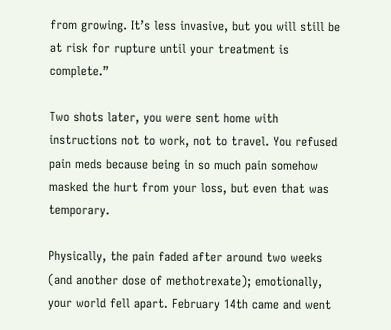from growing. It’s less invasive, but you will still be at risk for rupture until your treatment is complete.”

Two shots later, you were sent home with instructions not to work, not to travel. You refused pain meds because being in so much pain somehow masked the hurt from your loss, but even that was temporary.

Physically, the pain faded after around two weeks (and another dose of methotrexate); emotionally, your world fell apart. February 14th came and went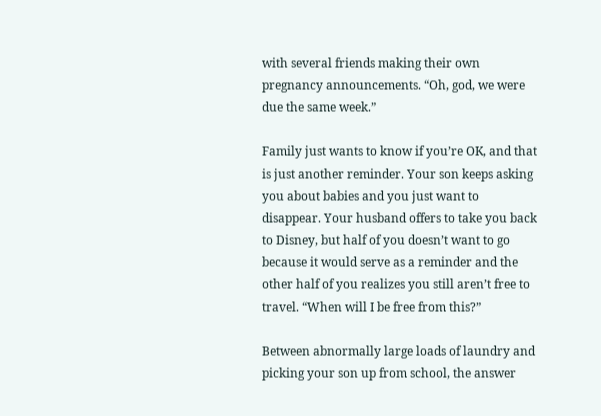with several friends making their own pregnancy announcements. “Oh, god, we were due the same week.”

Family just wants to know if you’re OK, and that is just another reminder. Your son keeps asking you about babies and you just want to disappear. Your husband offers to take you back to Disney, but half of you doesn’t want to go because it would serve as a reminder and the other half of you realizes you still aren’t free to travel. “When will I be free from this?”

Between abnormally large loads of laundry and picking your son up from school, the answer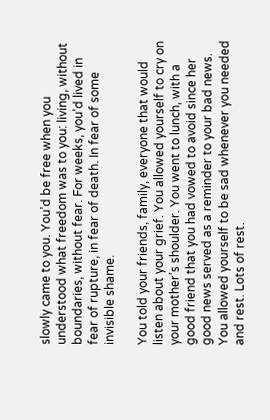slowly came to you. You’d be free when you understood what freedom was to you: living, without boundaries, without fear. For weeks, you’d lived in fear of rupture, in fear of death. In fear of some invisible shame.

You told your friends, family, everyone that would listen about your grief. You allowed yourself to cry on your mother’s shoulder. You went to lunch, with a good friend that you had vowed to avoid since her good news served as a reminder to your bad news. You allowed yourself to be sad whenever you needed and rest. Lots of rest.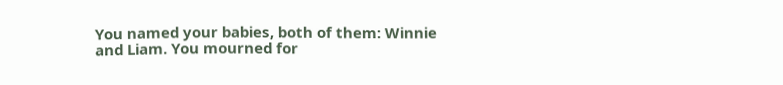You named your babies, both of them: Winnie and Liam. You mourned for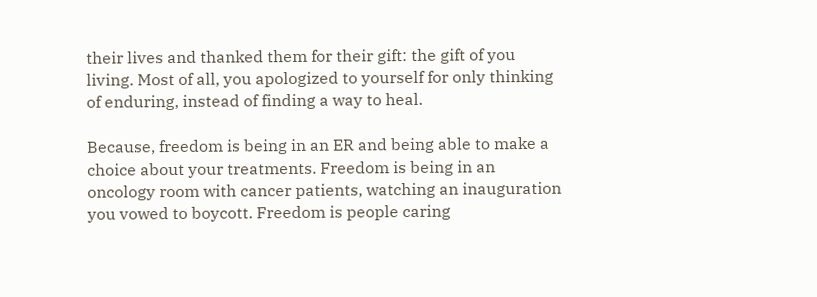their lives and thanked them for their gift: the gift of you living. Most of all, you apologized to yourself for only thinking of enduring, instead of finding a way to heal.

Because, freedom is being in an ER and being able to make a choice about your treatments. Freedom is being in an oncology room with cancer patients, watching an inauguration you vowed to boycott. Freedom is people caring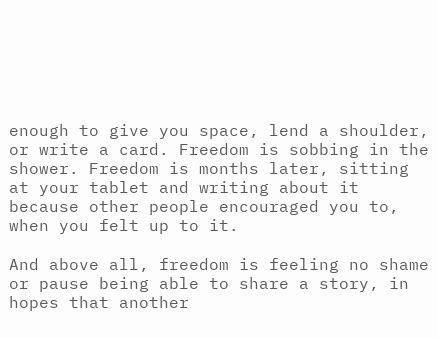enough to give you space, lend a shoulder, or write a card. Freedom is sobbing in the shower. Freedom is months later, sitting at your tablet and writing about it because other people encouraged you to, when you felt up to it.

And above all, freedom is feeling no shame or pause being able to share a story, in hopes that another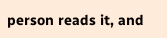person reads it, and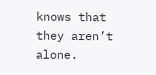knows that they aren’t alone.